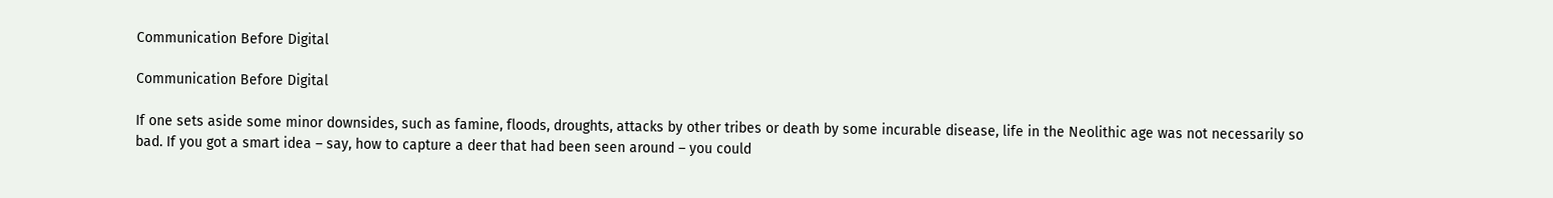Communication Before Digital

Communication Before Digital

If one sets aside some minor downsides, such as famine, floods, droughts, attacks by other tribes or death by some incurable disease, life in the Neolithic age was not necessarily so bad. If you got a smart idea – say, how to capture a deer that had been seen around – you could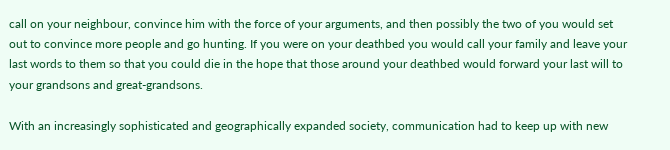call on your neighbour, convince him with the force of your arguments, and then possibly the two of you would set out to convince more people and go hunting. If you were on your deathbed you would call your family and leave your last words to them so that you could die in the hope that those around your deathbed would forward your last will to your grandsons and great-grandsons.

With an increasingly sophisticated and geographically expanded society, communication had to keep up with new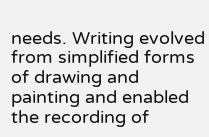needs. Writing evolved from simplified forms of drawing and painting and enabled the recording of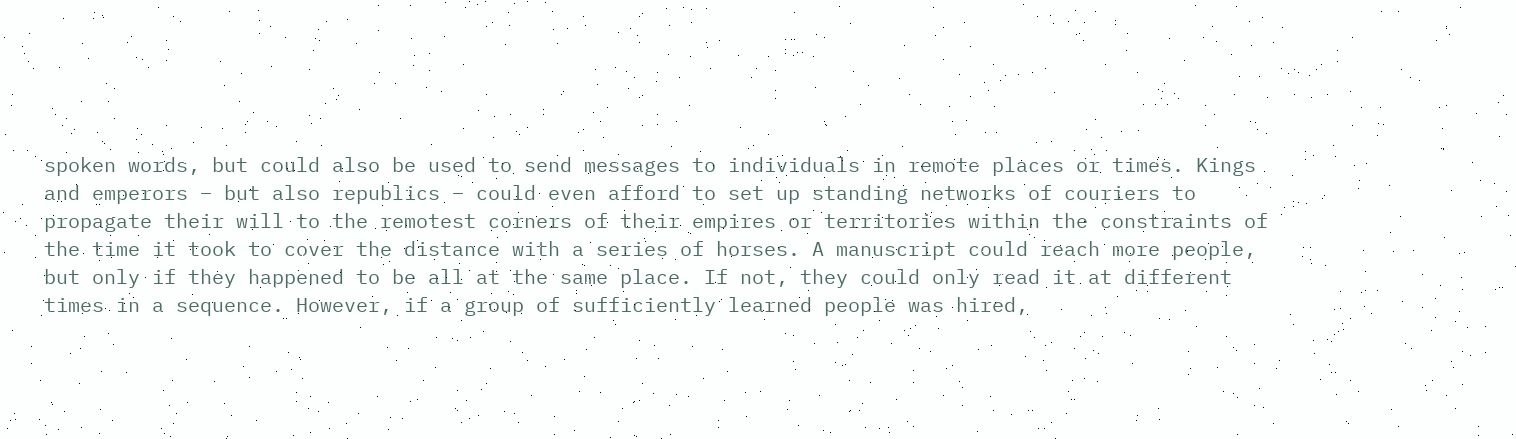spoken words, but could also be used to send messages to individuals in remote places or times. Kings and emperors – but also republics – could even afford to set up standing networks of couriers to propagate their will to the remotest corners of their empires or territories within the constraints of the time it took to cover the distance with a series of horses. A manuscript could reach more people, but only if they happened to be all at the same place. If not, they could only read it at different times in a sequence. However, if a group of sufficiently learned people was hired,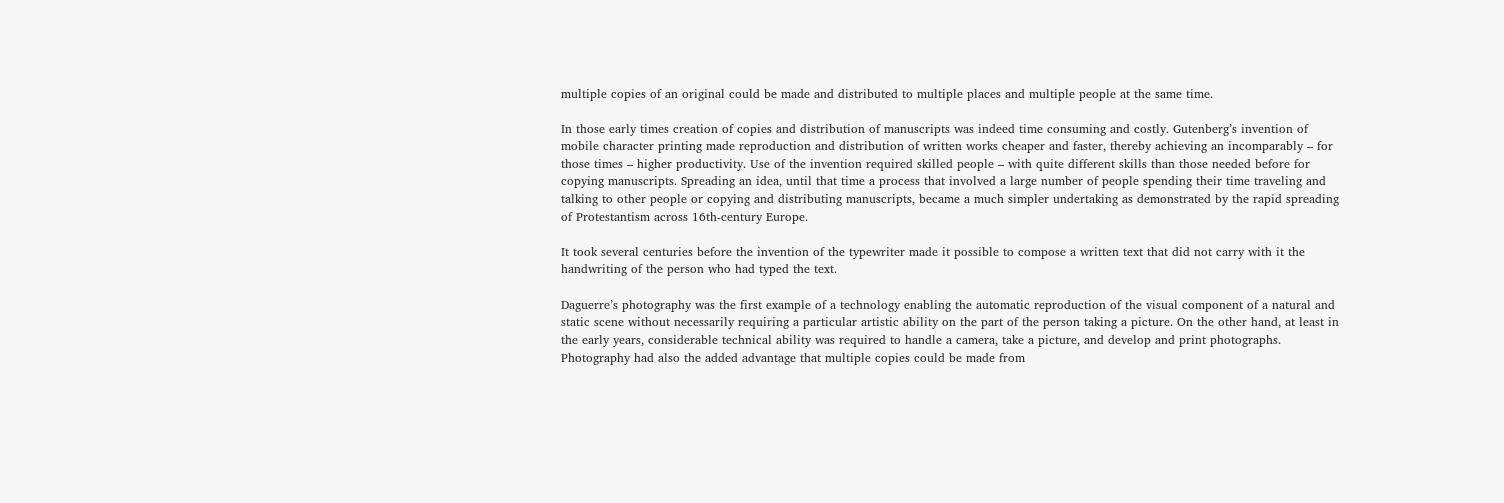multiple copies of an original could be made and distributed to multiple places and multiple people at the same time.

In those early times creation of copies and distribution of manuscripts was indeed time consuming and costly. Gutenberg’s invention of mobile character printing made reproduction and distribution of written works cheaper and faster, thereby achieving an incomparably – for those times – higher productivity. Use of the invention required skilled people – with quite different skills than those needed before for copying manuscripts. Spreading an idea, until that time a process that involved a large number of people spending their time traveling and talking to other people or copying and distributing manuscripts, became a much simpler undertaking as demonstrated by the rapid spreading of Protestantism across 16th-century Europe.

It took several centuries before the invention of the typewriter made it possible to compose a written text that did not carry with it the handwriting of the person who had typed the text.

Daguerre’s photography was the first example of a technology enabling the automatic reproduction of the visual component of a natural and static scene without necessarily requiring a particular artistic ability on the part of the person taking a picture. On the other hand, at least in the early years, considerable technical ability was required to handle a camera, take a picture, and develop and print photographs. Photography had also the added advantage that multiple copies could be made from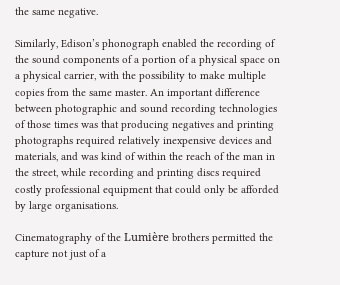the same negative.

Similarly, Edison’s phonograph enabled the recording of the sound components of a portion of a physical space on a physical carrier, with the possibility to make multiple copies from the same master. An important difference between photographic and sound recording technologies of those times was that producing negatives and printing photographs required relatively inexpensive devices and materials, and was kind of within the reach of the man in the street, while recording and printing discs required costly professional equipment that could only be afforded by large organisations.

Cinematography of the Lumière brothers permitted the capture not just of a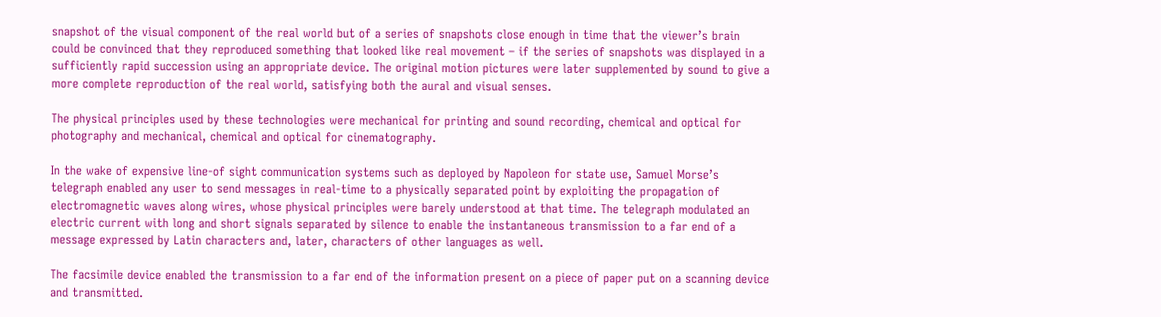snapshot of the visual component of the real world but of a series of snapshots close enough in time that the viewer’s brain could be convinced that they reproduced something that looked like real movement – if the series of snapshots was displayed in a sufficiently rapid succession using an appropriate device. The original motion pictures were later supplemented by sound to give a more complete reproduction of the real world, satisfying both the aural and visual senses.

The physical principles used by these technologies were mechanical for printing and sound recording, chemical and optical for photography and mechanical, chemical and optical for cinematography.

In the wake of expensive line-of sight communication systems such as deployed by Napoleon for state use, Samuel Morse’s telegraph enabled any user to send messages in real-time to a physically separated point by exploiting the propagation of electromagnetic waves along wires, whose physical principles were barely understood at that time. The telegraph modulated an electric current with long and short signals separated by silence to enable the instantaneous transmission to a far end of a message expressed by Latin characters and, later, characters of other languages as well.

The facsimile device enabled the transmission to a far end of the information present on a piece of paper put on a scanning device and transmitted.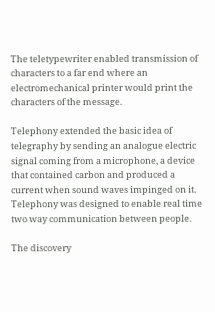The teletypewriter enabled transmission of characters to a far end where an electromechanical printer would print the characters of the message.

Telephony extended the basic idea of telegraphy by sending an analogue electric signal coming from a microphone, a device that contained carbon and produced a current when sound waves impinged on it. Telephony was designed to enable real time two way communication between people.

The discovery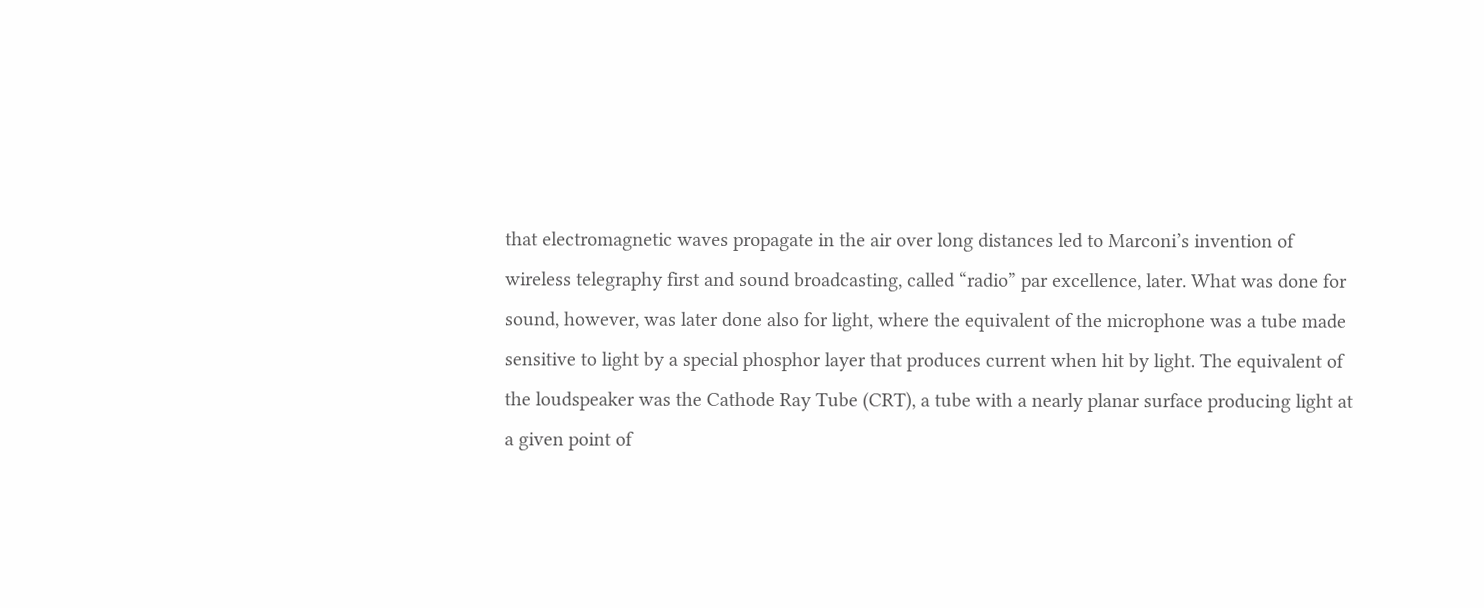that electromagnetic waves propagate in the air over long distances led to Marconi’s invention of wireless telegraphy first and sound broadcasting, called “radio” par excellence, later. What was done for sound, however, was later done also for light, where the equivalent of the microphone was a tube made sensitive to light by a special phosphor layer that produces current when hit by light. The equivalent of the loudspeaker was the Cathode Ray Tube (CRT), a tube with a nearly planar surface producing light at a given point of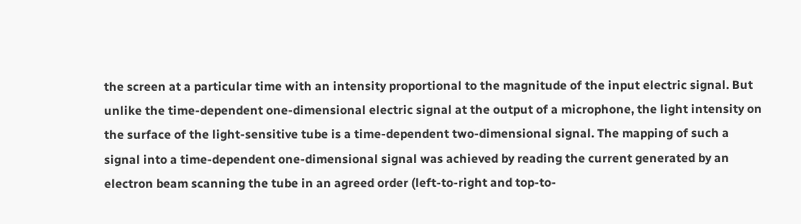the screen at a particular time with an intensity proportional to the magnitude of the input electric signal. But unlike the time-dependent one-dimensional electric signal at the output of a microphone, the light intensity on the surface of the light-sensitive tube is a time-dependent two-dimensional signal. The mapping of such a signal into a time-dependent one-dimensional signal was achieved by reading the current generated by an electron beam scanning the tube in an agreed order (left-to-right and top-to-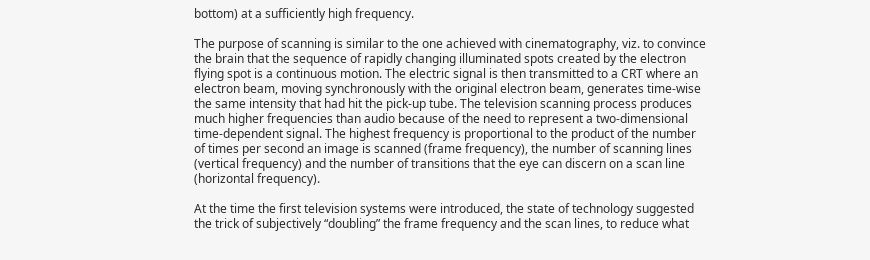bottom) at a sufficiently high frequency.

The purpose of scanning is similar to the one achieved with cinematography, viz. to convince the brain that the sequence of rapidly changing illuminated spots created by the electron flying spot is a continuous motion. The electric signal is then transmitted to a CRT where an electron beam, moving synchronously with the original electron beam, generates time-wise the same intensity that had hit the pick-up tube. The television scanning process produces much higher frequencies than audio because of the need to represent a two-dimensional time-dependent signal. The highest frequency is proportional to the product of the number of times per second an image is scanned (frame frequency), the number of scanning lines (vertical frequency) and the number of transitions that the eye can discern on a scan line (horizontal frequency).

At the time the first television systems were introduced, the state of technology suggested the trick of subjectively “doubling” the frame frequency and the scan lines, to reduce what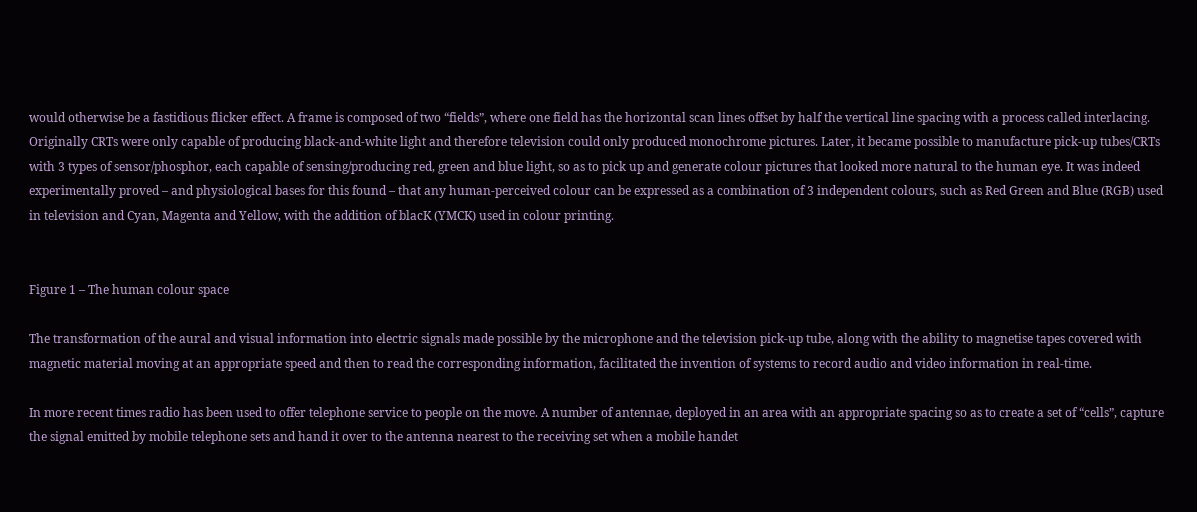would otherwise be a fastidious flicker effect. A frame is composed of two “fields”, where one field has the horizontal scan lines offset by half the vertical line spacing with a process called interlacing. Originally CRTs were only capable of producing black-and-white light and therefore television could only produced monochrome pictures. Later, it became possible to manufacture pick-up tubes/CRTs with 3 types of sensor/phosphor, each capable of sensing/producing red, green and blue light, so as to pick up and generate colour pictures that looked more natural to the human eye. It was indeed experimentally proved – and physiological bases for this found – that any human-perceived colour can be expressed as a combination of 3 independent colours, such as Red Green and Blue (RGB) used in television and Cyan, Magenta and Yellow, with the addition of blacK (YMCK) used in colour printing.


Figure 1 – The human colour space

The transformation of the aural and visual information into electric signals made possible by the microphone and the television pick-up tube, along with the ability to magnetise tapes covered with magnetic material moving at an appropriate speed and then to read the corresponding information, facilitated the invention of systems to record audio and video information in real-time.

In more recent times radio has been used to offer telephone service to people on the move. A number of antennae, deployed in an area with an appropriate spacing so as to create a set of “cells”, capture the signal emitted by mobile telephone sets and hand it over to the antenna nearest to the receiving set when a mobile handet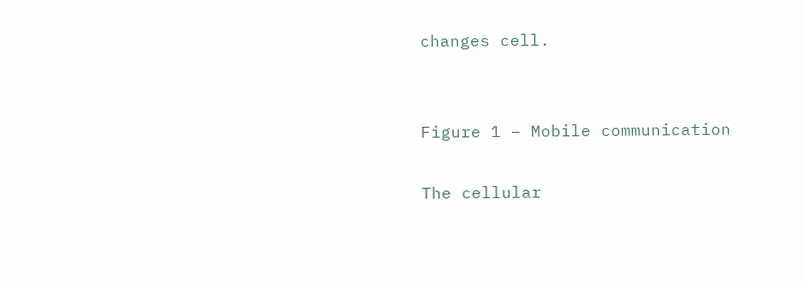changes cell.


Figure 1 – Mobile communication

The cellular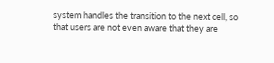system handles the transition to the next cell, so that users are not even aware that they are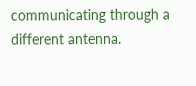communicating through a different antenna.